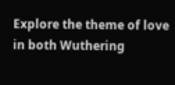Explore the theme of love in both Wuthering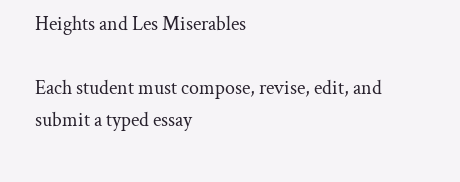Heights and Les Miserables

Each student must compose, revise, edit, and submit a typed essay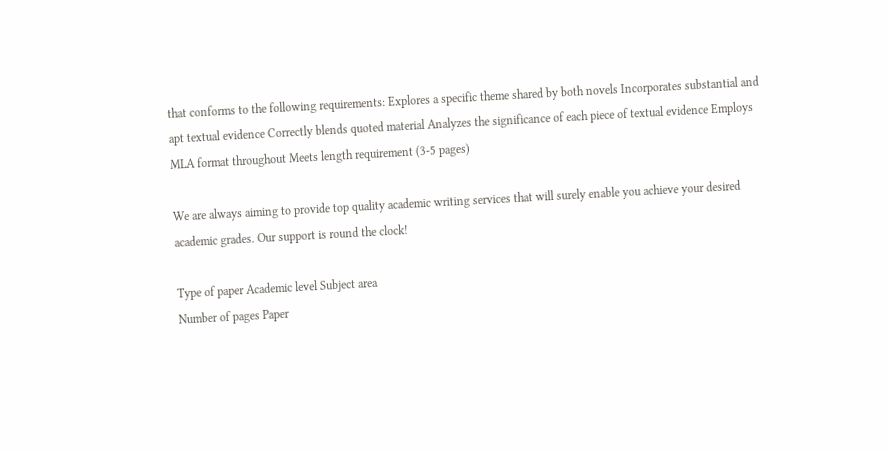that conforms to the following requirements: Explores a specific theme shared by both novels Incorporates substantial and apt textual evidence Correctly blends quoted material Analyzes the significance of each piece of textual evidence Employs MLA format throughout Meets length requirement (3-5 pages)

We are always aiming to provide top quality academic writing services that will surely enable you achieve your desired academic grades. Our support is round the clock!

Type of paper Academic level Subject area
Number of pages Paper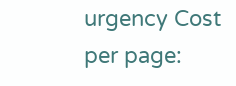urgency Cost per page: